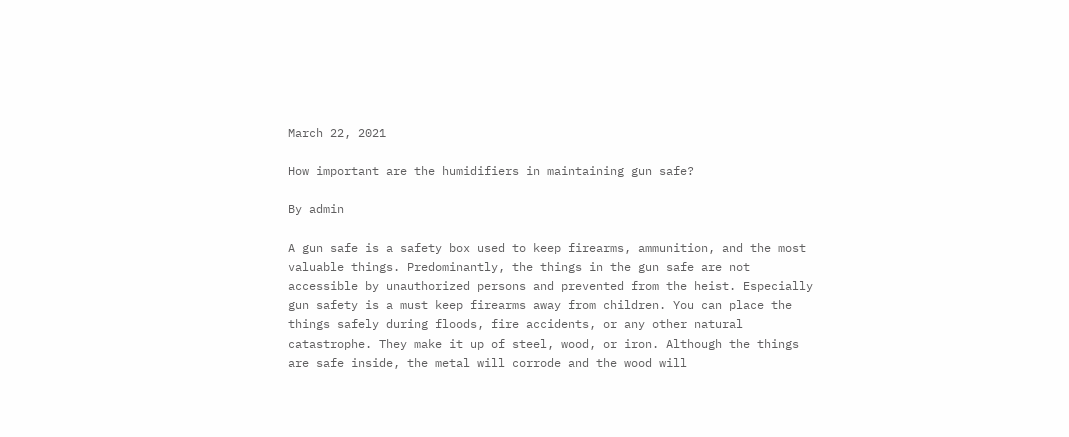March 22, 2021

How important are the humidifiers in maintaining gun safe?

By admin

A gun safe is a safety box used to keep firearms, ammunition, and the most valuable things. Predominantly, the things in the gun safe are not accessible by unauthorized persons and prevented from the heist. Especially gun safety is a must keep firearms away from children. You can place the things safely during floods, fire accidents, or any other natural catastrophe. They make it up of steel, wood, or iron. Although the things are safe inside, the metal will corrode and the wood will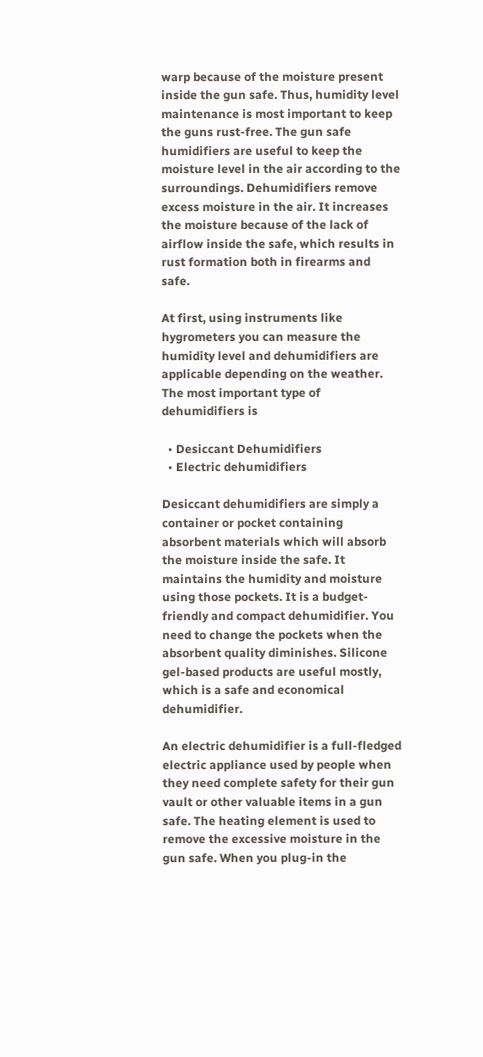warp because of the moisture present inside the gun safe. Thus, humidity level maintenance is most important to keep the guns rust-free. The gun safe humidifiers are useful to keep the moisture level in the air according to the surroundings. Dehumidifiers remove excess moisture in the air. It increases the moisture because of the lack of airflow inside the safe, which results in rust formation both in firearms and safe.

At first, using instruments like hygrometers you can measure the humidity level and dehumidifiers are applicable depending on the weather. The most important type of dehumidifiers is

  • Desiccant Dehumidifiers
  • Electric dehumidifiers

Desiccant dehumidifiers are simply a container or pocket containing absorbent materials which will absorb the moisture inside the safe. It maintains the humidity and moisture using those pockets. It is a budget-friendly and compact dehumidifier. You need to change the pockets when the absorbent quality diminishes. Silicone gel-based products are useful mostly, which is a safe and economical dehumidifier.

An electric dehumidifier is a full-fledged electric appliance used by people when they need complete safety for their gun vault or other valuable items in a gun safe. The heating element is used to remove the excessive moisture in the gun safe. When you plug-in the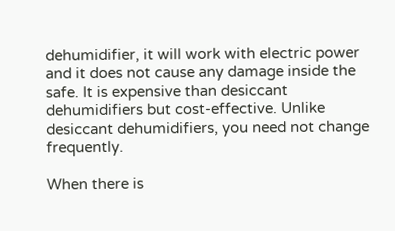dehumidifier, it will work with electric power and it does not cause any damage inside the safe. It is expensive than desiccant dehumidifiers but cost-effective. Unlike desiccant dehumidifiers, you need not change frequently.

When there is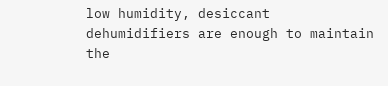low humidity, desiccant dehumidifiers are enough to maintain the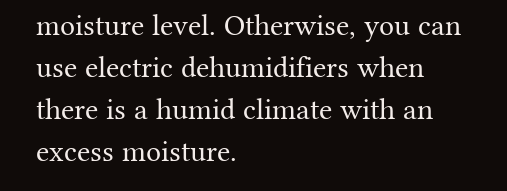moisture level. Otherwise, you can use electric dehumidifiers when there is a humid climate with an excess moisture.